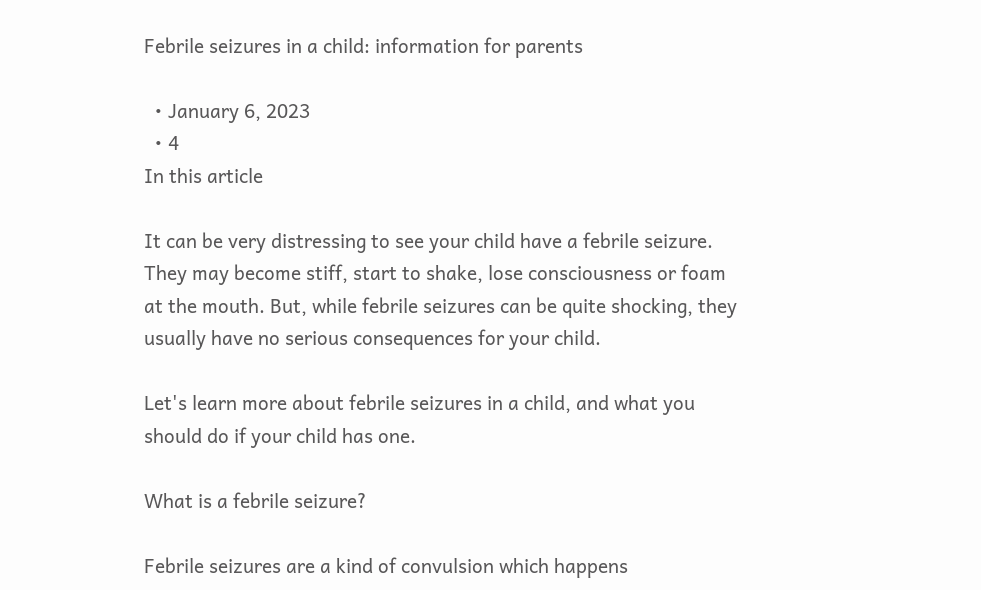Febrile seizures in a child: information for parents

  • January 6, 2023
  • 4
In this article

It can be very distressing to see your child have a febrile seizure. They may become stiff, start to shake, lose consciousness or foam at the mouth. But, while febrile seizures can be quite shocking, they usually have no serious consequences for your child.

Let's learn more about febrile seizures in a child, and what you should do if your child has one.

What is a febrile seizure?

Febrile seizures are a kind of convulsion which happens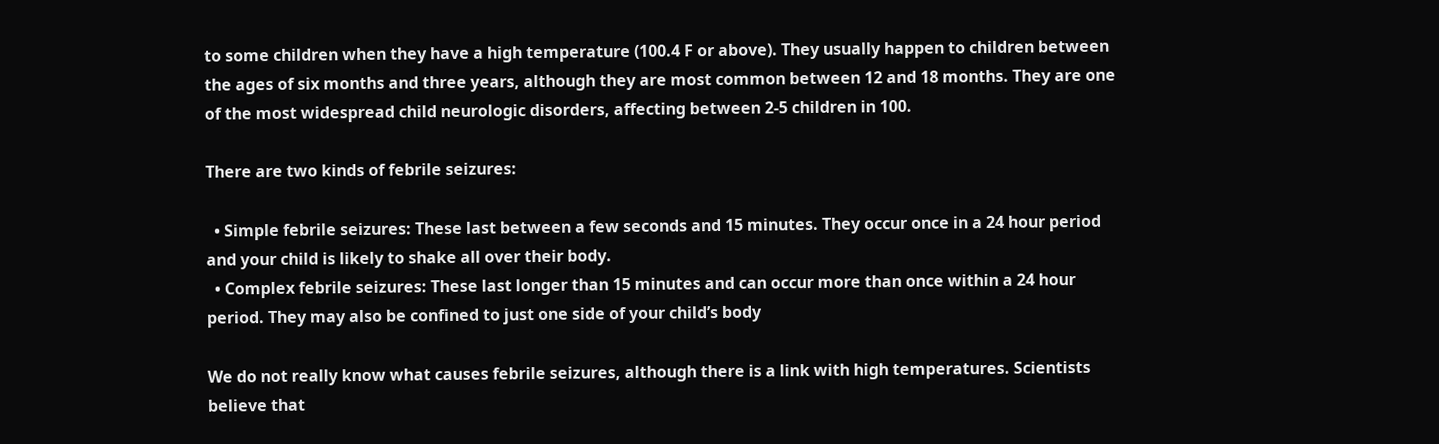to some children when they have a high temperature (100.4 F or above). They usually happen to children between the ages of six months and three years, although they are most common between 12 and 18 months. They are one of the most widespread child neurologic disorders, affecting between 2-5 children in 100.

There are two kinds of febrile seizures:

  • Simple febrile seizures: These last between a few seconds and 15 minutes. They occur once in a 24 hour period and your child is likely to shake all over their body.
  • Complex febrile seizures: These last longer than 15 minutes and can occur more than once within a 24 hour period. They may also be confined to just one side of your child’s body

We do not really know what causes febrile seizures, although there is a link with high temperatures. Scientists believe that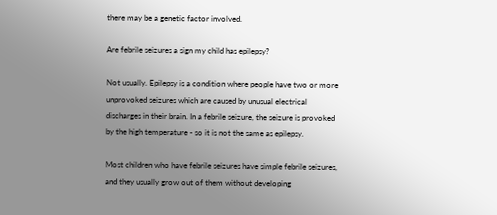there may be a genetic factor involved.

Are febrile seizures a sign my child has epilepsy?

Not usually. Epilepsy is a condition where people have two or more unprovoked seizures which are caused by unusual electrical discharges in their brain. In a febrile seizure, the seizure is provoked by the high temperature - so it is not the same as epilepsy.

Most children who have febrile seizures have simple febrile seizures, and they usually grow out of them without developing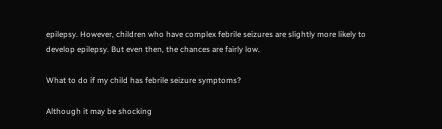epilepsy. However, children who have complex febrile seizures are slightly more likely to develop epilepsy. But even then, the chances are fairly low.

What to do if my child has febrile seizure symptoms?

Although it may be shocking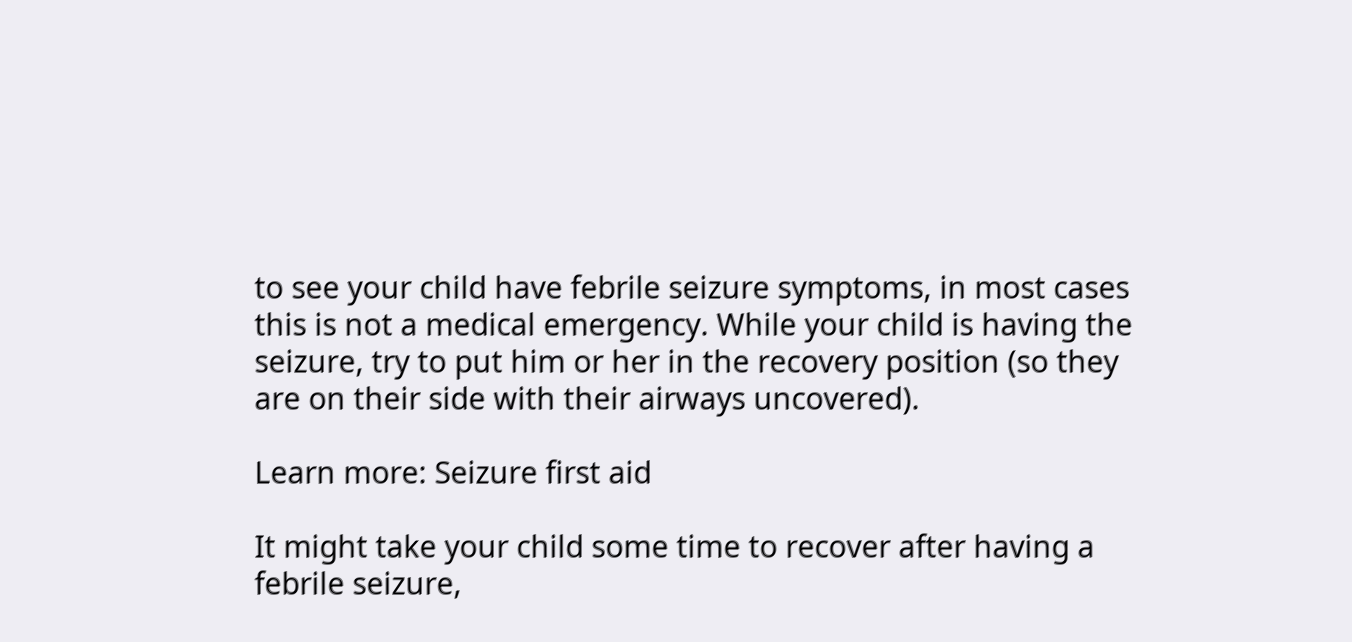to see your child have febrile seizure symptoms, in most cases this is not a medical emergency. While your child is having the seizure, try to put him or her in the recovery position (so they are on their side with their airways uncovered).

Learn more: Seizure first aid

It might take your child some time to recover after having a febrile seizure,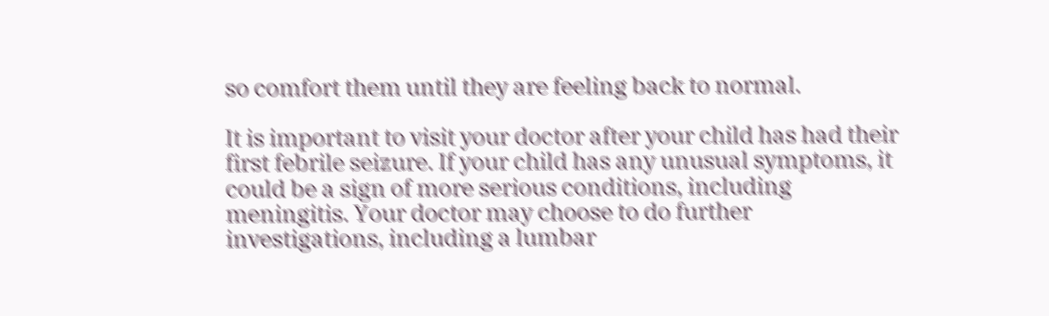so comfort them until they are feeling back to normal.

It is important to visit your doctor after your child has had their first febrile seizure. If your child has any unusual symptoms, it could be a sign of more serious conditions, including meningitis. Your doctor may choose to do further investigations, including a lumbar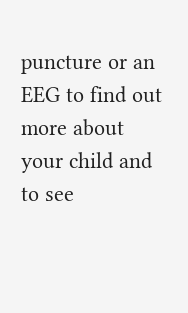puncture or an EEG to find out more about your child and to see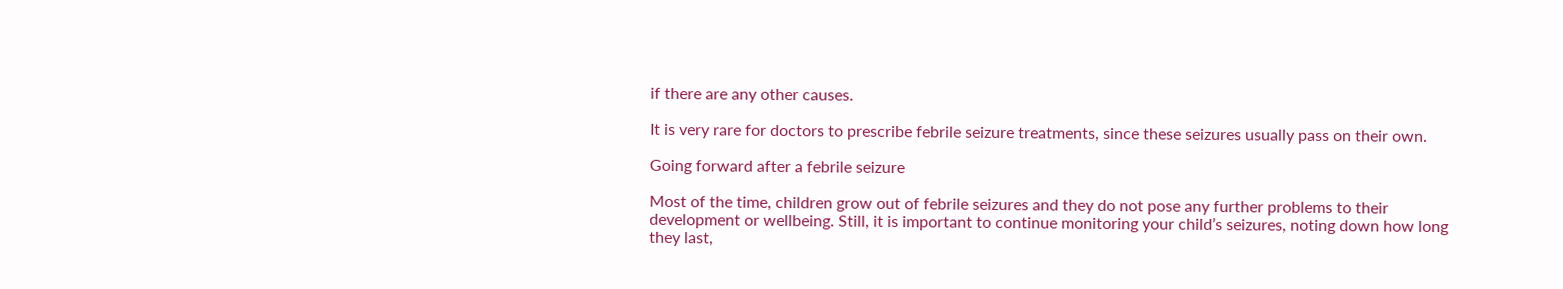if there are any other causes.

It is very rare for doctors to prescribe febrile seizure treatments, since these seizures usually pass on their own.

Going forward after a febrile seizure

Most of the time, children grow out of febrile seizures and they do not pose any further problems to their development or wellbeing. Still, it is important to continue monitoring your child’s seizures, noting down how long they last,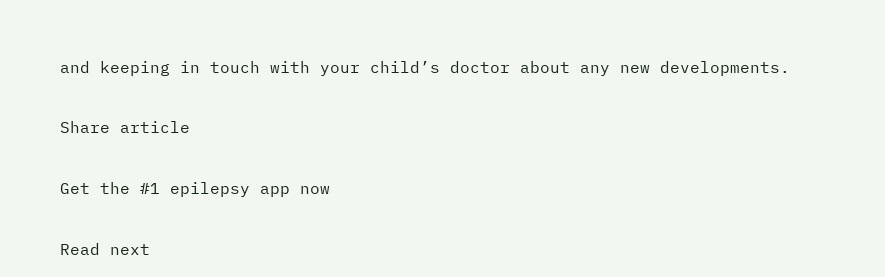and keeping in touch with your child’s doctor about any new developments.

Share article

Get the #1 epilepsy app now

Read next